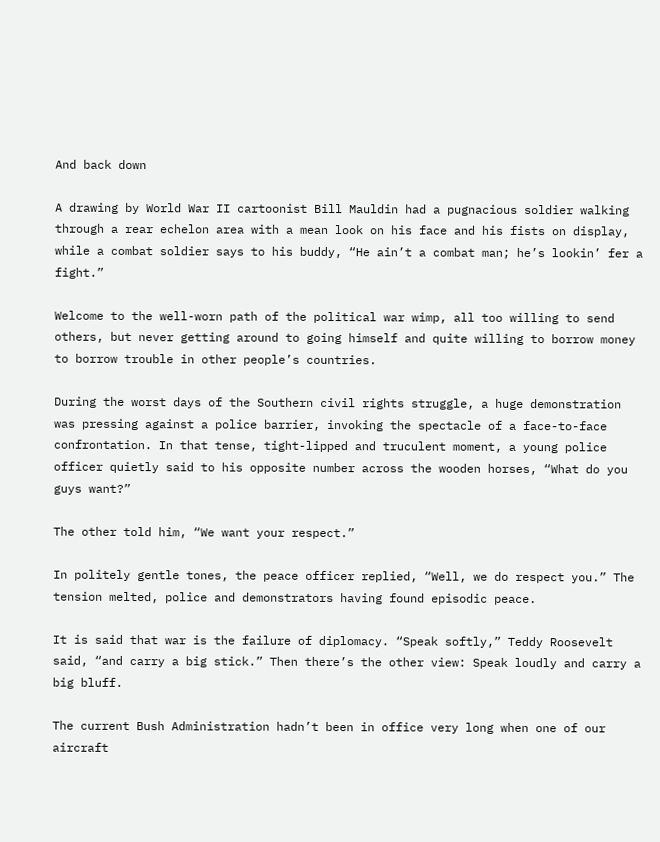And back down

A drawing by World War II cartoonist Bill Mauldin had a pugnacious soldier walking through a rear echelon area with a mean look on his face and his fists on display, while a combat soldier says to his buddy, “He ain’t a combat man; he’s lookin’ fer a fight.”

Welcome to the well-worn path of the political war wimp, all too willing to send others, but never getting around to going himself and quite willing to borrow money to borrow trouble in other people’s countries.

During the worst days of the Southern civil rights struggle, a huge demonstration was pressing against a police barrier, invoking the spectacle of a face-to-face confrontation. In that tense, tight-lipped and truculent moment, a young police officer quietly said to his opposite number across the wooden horses, “What do you guys want?”

The other told him, “We want your respect.”

In politely gentle tones, the peace officer replied, “Well, we do respect you.” The tension melted, police and demonstrators having found episodic peace.

It is said that war is the failure of diplomacy. “Speak softly,” Teddy Roosevelt said, “and carry a big stick.” Then there’s the other view: Speak loudly and carry a big bluff.

The current Bush Administration hadn’t been in office very long when one of our aircraft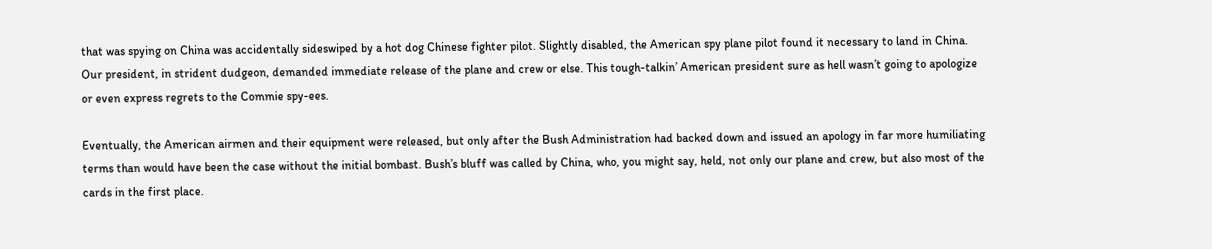that was spying on China was accidentally sideswiped by a hot dog Chinese fighter pilot. Slightly disabled, the American spy plane pilot found it necessary to land in China. Our president, in strident dudgeon, demanded immediate release of the plane and crew or else. This tough-talkin’ American president sure as hell wasn’t going to apologize or even express regrets to the Commie spy-ees.

Eventually, the American airmen and their equipment were released, but only after the Bush Administration had backed down and issued an apology in far more humiliating terms than would have been the case without the initial bombast. Bush’s bluff was called by China, who, you might say, held, not only our plane and crew, but also most of the cards in the first place.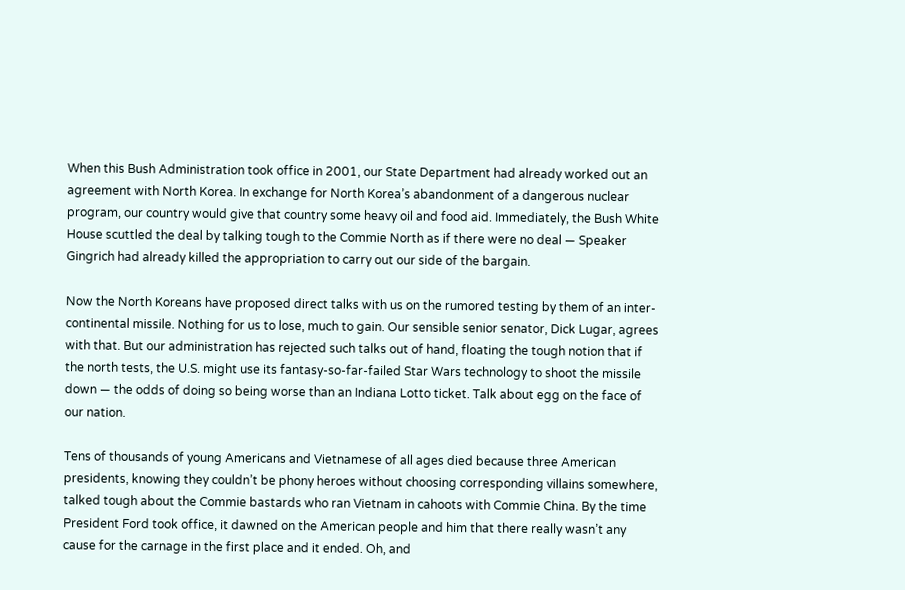When this Bush Administration took office in 2001, our State Department had already worked out an agreement with North Korea. In exchange for North Korea’s abandonment of a dangerous nuclear program, our country would give that country some heavy oil and food aid. Immediately, the Bush White House scuttled the deal by talking tough to the Commie North as if there were no deal — Speaker Gingrich had already killed the appropriation to carry out our side of the bargain.

Now the North Koreans have proposed direct talks with us on the rumored testing by them of an inter-continental missile. Nothing for us to lose, much to gain. Our sensible senior senator, Dick Lugar, agrees with that. But our administration has rejected such talks out of hand, floating the tough notion that if the north tests, the U.S. might use its fantasy-so-far-failed Star Wars technology to shoot the missile down — the odds of doing so being worse than an Indiana Lotto ticket. Talk about egg on the face of our nation.

Tens of thousands of young Americans and Vietnamese of all ages died because three American presidents, knowing they couldn’t be phony heroes without choosing corresponding villains somewhere, talked tough about the Commie bastards who ran Vietnam in cahoots with Commie China. By the time President Ford took office, it dawned on the American people and him that there really wasn’t any cause for the carnage in the first place and it ended. Oh, and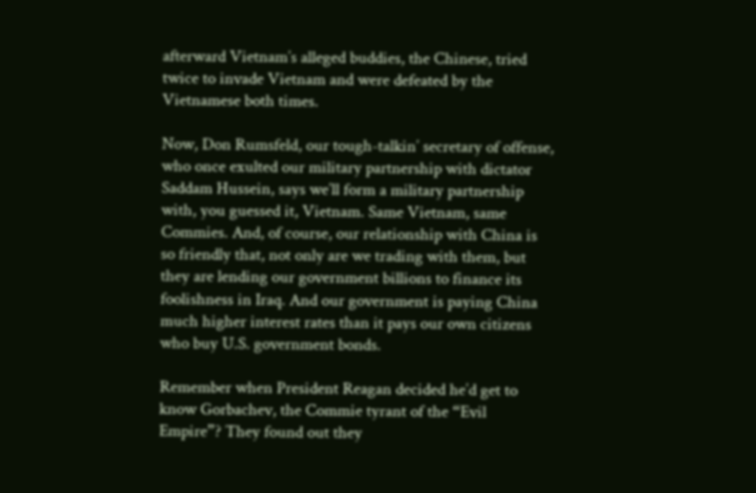afterward Vietnam’s alleged buddies, the Chinese, tried twice to invade Vietnam and were defeated by the Vietnamese both times.

Now, Don Rumsfeld, our tough-talkin’ secretary of offense, who once exulted our military partnership with dictator Saddam Hussein, says we’ll form a military partnership with, you guessed it, Vietnam. Same Vietnam, same Commies. And, of course, our relationship with China is so friendly that, not only are we trading with them, but they are lending our government billions to finance its foolishness in Iraq. And our government is paying China much higher interest rates than it pays our own citizens who buy U.S. government bonds.

Remember when President Reagan decided he’d get to know Gorbachev, the Commie tyrant of the “Evil Empire”? They found out they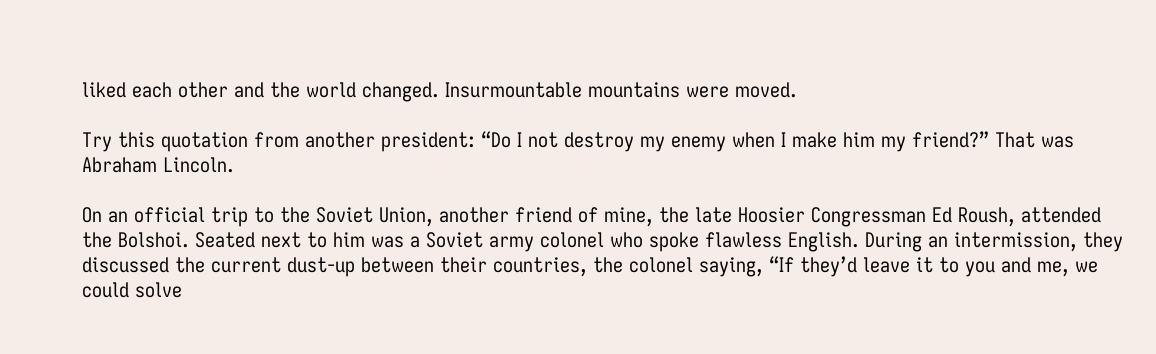liked each other and the world changed. Insurmountable mountains were moved.

Try this quotation from another president: “Do I not destroy my enemy when I make him my friend?” That was Abraham Lincoln.

On an official trip to the Soviet Union, another friend of mine, the late Hoosier Congressman Ed Roush, attended the Bolshoi. Seated next to him was a Soviet army colonel who spoke flawless English. During an intermission, they discussed the current dust-up between their countries, the colonel saying, “If they’d leave it to you and me, we could solve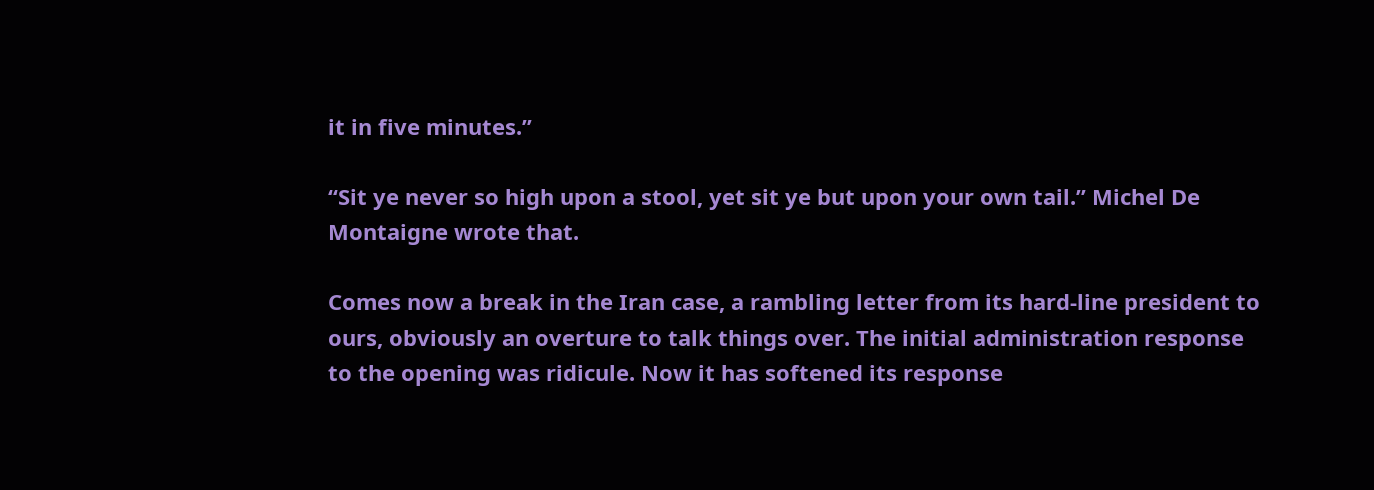it in five minutes.”

“Sit ye never so high upon a stool, yet sit ye but upon your own tail.” Michel De Montaigne wrote that.

Comes now a break in the Iran case, a rambling letter from its hard-line president to ours, obviously an overture to talk things over. The initial administration response to the opening was ridicule. Now it has softened its response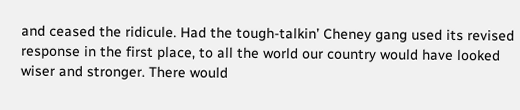and ceased the ridicule. Had the tough-talkin’ Cheney gang used its revised response in the first place, to all the world our country would have looked wiser and stronger. There would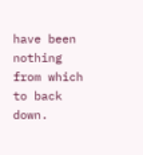have been nothing from which to back down.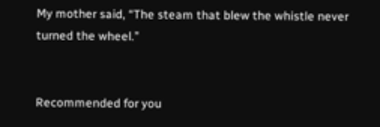My mother said, “The steam that blew the whistle never turned the wheel.”


Recommended for you